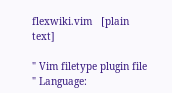flexwiki.vim   [plain text]

" Vim filetype plugin file
" Language: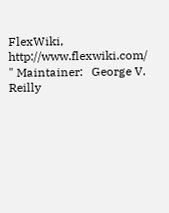FlexWiki, http://www.flexwiki.com/
" Maintainer:   George V. Reilly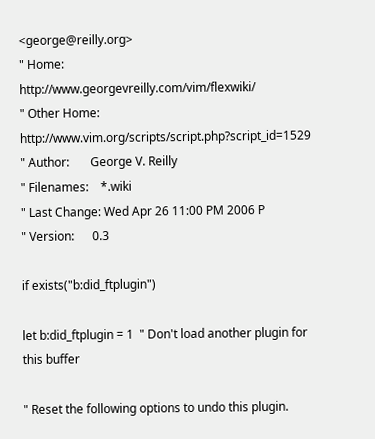<george@reilly.org>
" Home:         http://www.georgevreilly.com/vim/flexwiki/
" Other Home:   http://www.vim.org/scripts/script.php?script_id=1529
" Author:       George V. Reilly
" Filenames:    *.wiki
" Last Change: Wed Apr 26 11:00 PM 2006 P
" Version:      0.3

if exists("b:did_ftplugin")

let b:did_ftplugin = 1  " Don't load another plugin for this buffer

" Reset the following options to undo this plugin.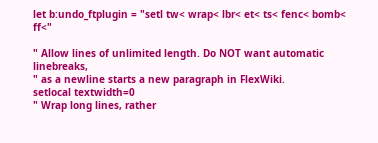let b:undo_ftplugin = "setl tw< wrap< lbr< et< ts< fenc< bomb< ff<"

" Allow lines of unlimited length. Do NOT want automatic linebreaks,
" as a newline starts a new paragraph in FlexWiki.
setlocal textwidth=0
" Wrap long lines, rather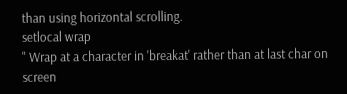than using horizontal scrolling.
setlocal wrap
" Wrap at a character in 'breakat' rather than at last char on screen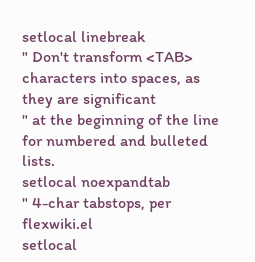setlocal linebreak
" Don't transform <TAB> characters into spaces, as they are significant
" at the beginning of the line for numbered and bulleted lists.
setlocal noexpandtab
" 4-char tabstops, per flexwiki.el
setlocal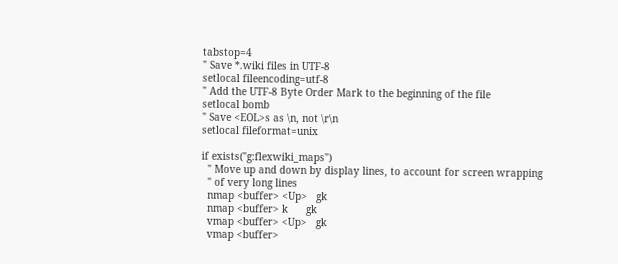tabstop=4
" Save *.wiki files in UTF-8
setlocal fileencoding=utf-8
" Add the UTF-8 Byte Order Mark to the beginning of the file
setlocal bomb
" Save <EOL>s as \n, not \r\n
setlocal fileformat=unix

if exists("g:flexwiki_maps")
  " Move up and down by display lines, to account for screen wrapping
  " of very long lines
  nmap <buffer> <Up>   gk
  nmap <buffer> k      gk
  vmap <buffer> <Up>   gk
  vmap <buffer>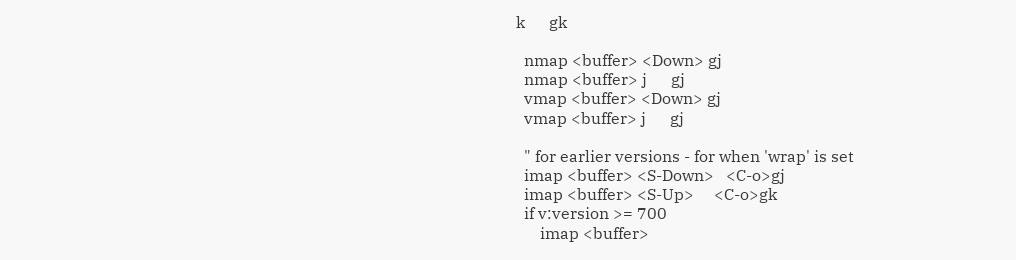k      gk

  nmap <buffer> <Down> gj
  nmap <buffer> j      gj
  vmap <buffer> <Down> gj
  vmap <buffer> j      gj

  " for earlier versions - for when 'wrap' is set
  imap <buffer> <S-Down>   <C-o>gj
  imap <buffer> <S-Up>     <C-o>gk
  if v:version >= 700
      imap <buffer>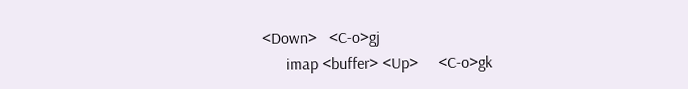<Down>   <C-o>gj
      imap <buffer> <Up>     <C-o>gk